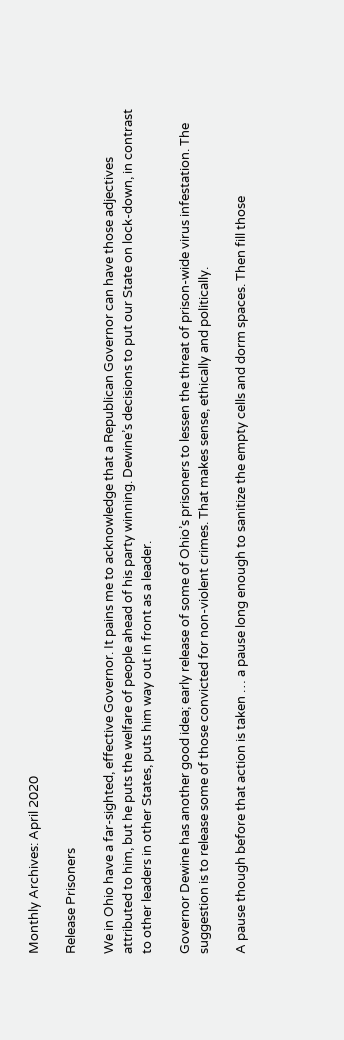Monthly Archives: April 2020

Release Prisoners

We in Ohio have a far-sighted, effective Governor. It pains me to acknowledge that a Republican Governor can have those adjectives attributed to him, but he puts the welfare of people ahead of his party winning. Dewine’s decisions to put our State on lock-down, in contrast to other leaders in other States, puts him way out in front as a leader.

Governor Dewine has another good idea; early release of some of Ohio’s prisoners to lessen the threat of prison-wide virus infestation. The suggestion is to release some of those convicted for non-violent crimes. That makes sense, ethically and politically.

A pause though before that action is taken … a pause long enough to sanitize the empty cells and dorm spaces. Then fill those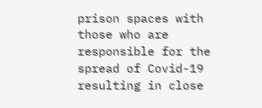prison spaces with those who are responsible for the spread of Covid-19 resulting in close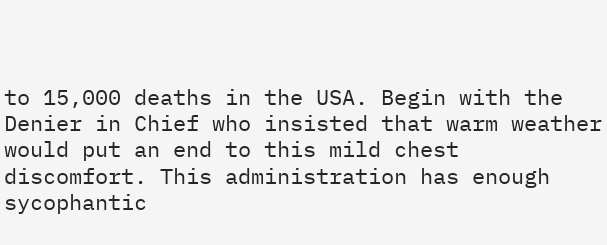to 15,000 deaths in the USA. Begin with the Denier in Chief who insisted that warm weather would put an end to this mild chest discomfort. This administration has enough sycophantic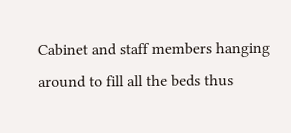Cabinet and staff members hanging around to fill all the beds thus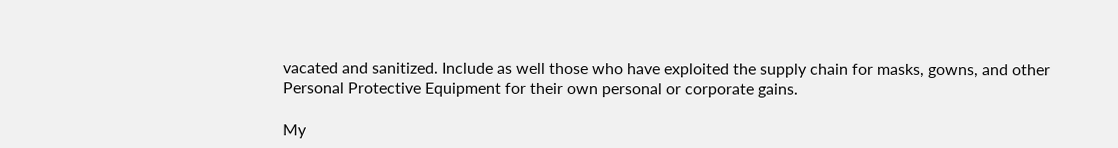vacated and sanitized. Include as well those who have exploited the supply chain for masks, gowns, and other Personal Protective Equipment for their own personal or corporate gains.

My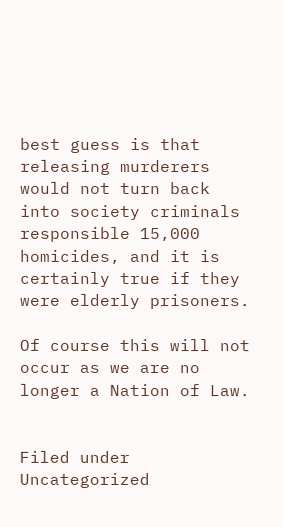best guess is that releasing murderers would not turn back into society criminals responsible 15,000 homicides, and it is certainly true if they were elderly prisoners.

Of course this will not occur as we are no longer a Nation of Law.


Filed under Uncategorized